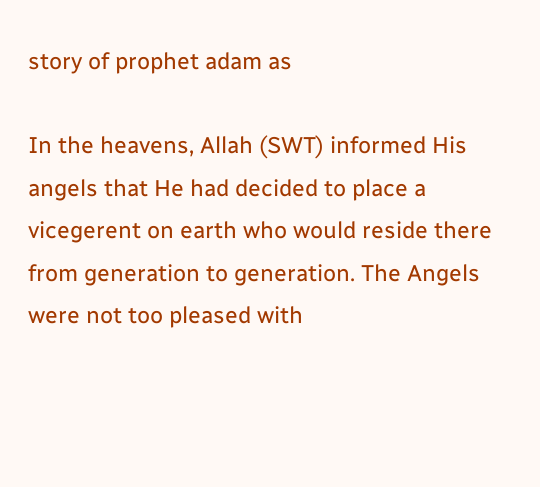story of prophet adam as

In the heavens, Allah (SWT) informed His angels that He had decided to place a vicegerent on earth who would reside there from generation to generation. The Angels were not too pleased with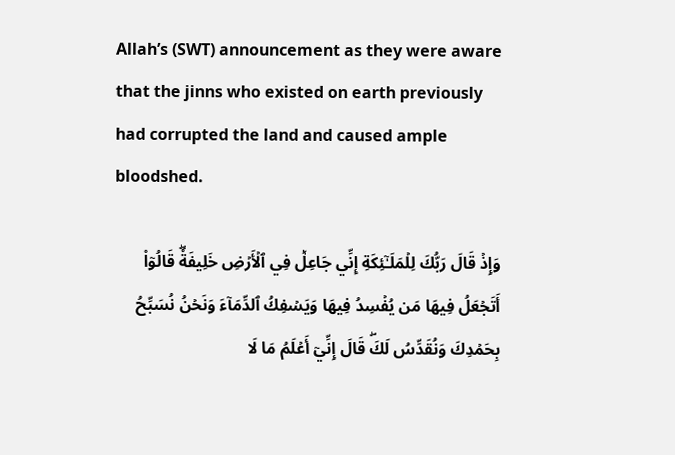Allah’s (SWT) announcement as they were aware that the jinns who existed on earth previously had corrupted the land and caused ample bloodshed.

وَإِذۡ قَالَ رَبُّكَ لِلۡمَلَـٰٓئِكَةِ إِنِّي جَاعِلٞ فِي ٱلۡأَرۡضِ خَلِيفَةٗۖ قَالُوٓاْ أَتَجۡعَلُ فِيهَا مَن يُفۡسِدُ فِيهَا وَيَسۡفِكُ ٱلدِّمَآءَ وَنَحۡنُ نُسَبِّحُ بِحَمۡدِكَ وَنُقَدِّسُ لَكَۖ قَالَ إِنِّيٓ أَعۡلَمُ مَا لَا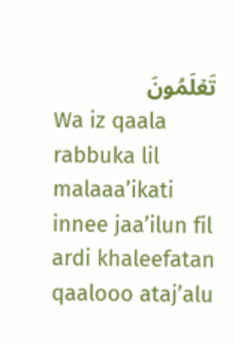تَعۡلَمُونَ
Wa iz qaala rabbuka lil malaaa’ikati innee jaa’ilun fil ardi khaleefatan qaalooo ataj’alu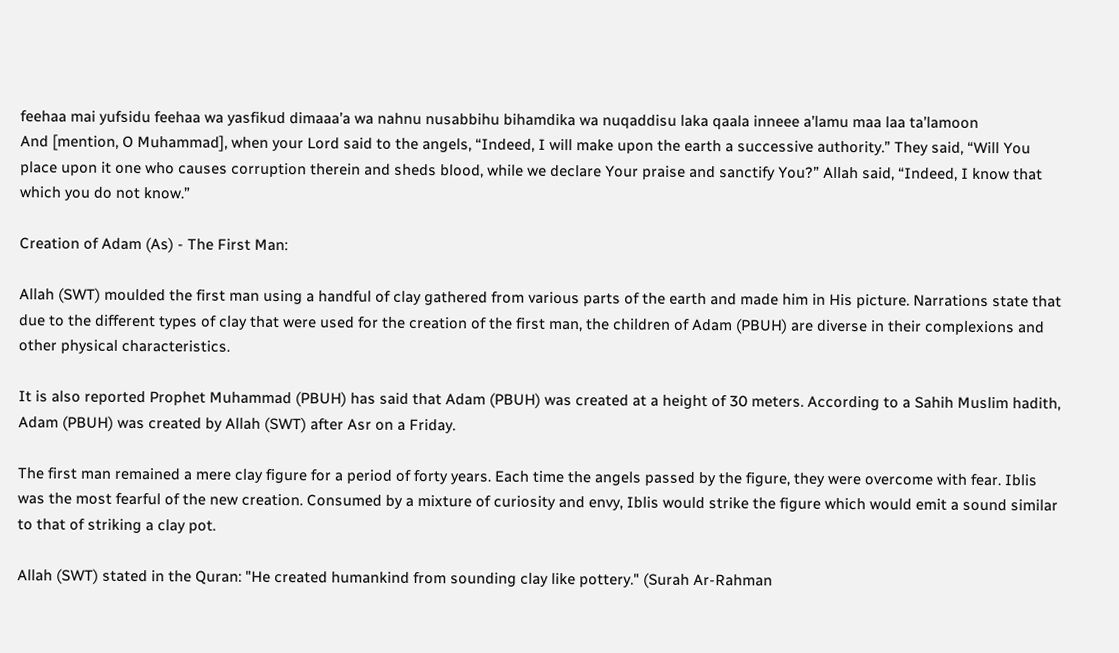feehaa mai yufsidu feehaa wa yasfikud dimaaa’a wa nahnu nusabbihu bihamdika wa nuqaddisu laka qaala inneee a’lamu maa laa ta’lamoon
And [mention, O Muhammad], when your Lord said to the angels, “Indeed, I will make upon the earth a successive authority.” They said, “Will You place upon it one who causes corruption therein and sheds blood, while we declare Your praise and sanctify You?” Allah said, “Indeed, I know that which you do not know.”

Creation of Adam (As) - The First Man:

Allah (SWT) moulded the first man using a handful of clay gathered from various parts of the earth and made him in His picture. Narrations state that due to the different types of clay that were used for the creation of the first man, the children of Adam (PBUH) are diverse in their complexions and other physical characteristics.

It is also reported Prophet Muhammad (PBUH) has said that Adam (PBUH) was created at a height of 30 meters. According to a Sahih Muslim hadith, Adam (PBUH) was created by Allah (SWT) after Asr on a Friday.

The first man remained a mere clay figure for a period of forty years. Each time the angels passed by the figure, they were overcome with fear. Iblis was the most fearful of the new creation. Consumed by a mixture of curiosity and envy, Iblis would strike the figure which would emit a sound similar to that of striking a clay pot.

Allah (SWT) stated in the Quran: "He created humankind from sounding clay like pottery." (Surah Ar-Rahman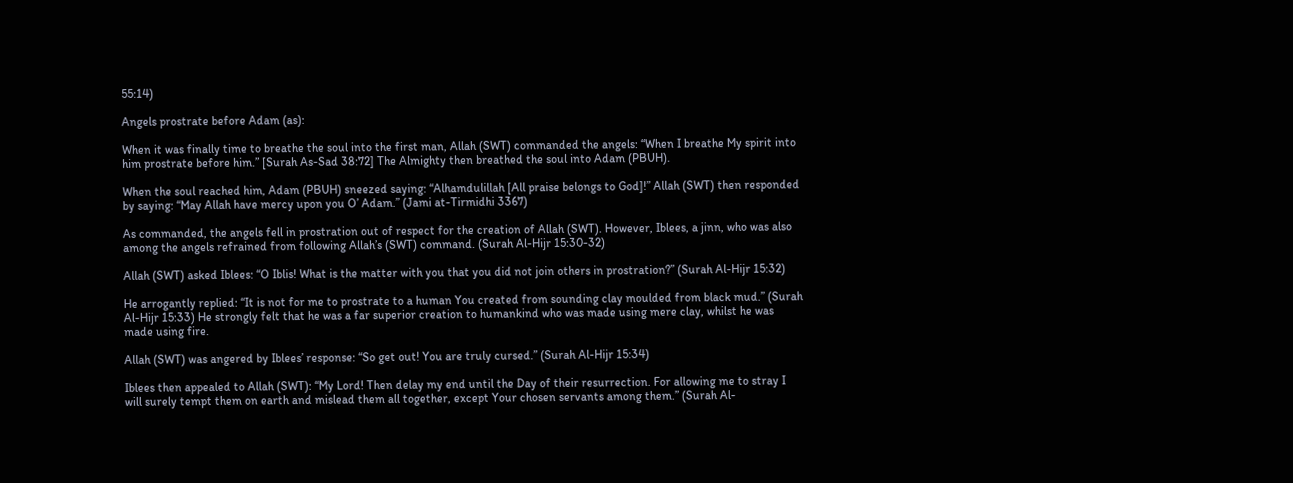55:14)

Angels prostrate before Adam (as):

When it was finally time to breathe the soul into the first man, Allah (SWT) commanded the angels: “When I breathe My spirit into him prostrate before him.” [Surah As-Sad 38:72] The Almighty then breathed the soul into Adam (PBUH).

When the soul reached him, Adam (PBUH) sneezed saying: “Alhamdulillah [All praise belongs to God]!” Allah (SWT) then responded by saying: “May Allah have mercy upon you O’ Adam.” (Jami at-Tirmidhi 3367)

As commanded, the angels fell in prostration out of respect for the creation of Allah (SWT). However, Iblees, a jinn, who was also among the angels refrained from following Allah’s (SWT) command. (Surah Al-Hijr 15:30-32)

Allah (SWT) asked Iblees: “O Iblis! What is the matter with you that you did not join others in prostration?” (Surah Al-Hijr 15:32)

He arrogantly replied: “It is not for me to prostrate to a human You created from sounding clay moulded from black mud.” (Surah Al-Hijr 15:33) He strongly felt that he was a far superior creation to humankind who was made using mere clay, whilst he was made using fire.

Allah (SWT) was angered by Iblees’ response: “So get out! You are truly cursed.” (Surah Al-Hijr 15:34)

Iblees then appealed to Allah (SWT): “My Lord! Then delay my end until the Day of their resurrection. For allowing me to stray I will surely tempt them on earth and mislead them all together, except Your chosen servants among them.” (Surah Al-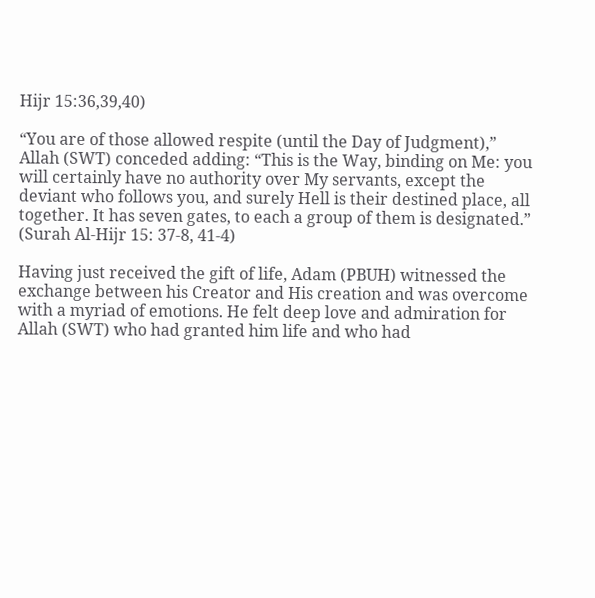Hijr 15:36,39,40)

“You are of those allowed respite (until the Day of Judgment),” Allah (SWT) conceded adding: “This is the Way, binding on Me: you will certainly have no authority over My servants, except the deviant who follows you, and surely Hell is their destined place, all together. It has seven gates, to each a group of them is designated.” (Surah Al-Hijr 15: 37-8, 41-4)

Having just received the gift of life, Adam (PBUH) witnessed the exchange between his Creator and His creation and was overcome with a myriad of emotions. He felt deep love and admiration for Allah (SWT) who had granted him life and who had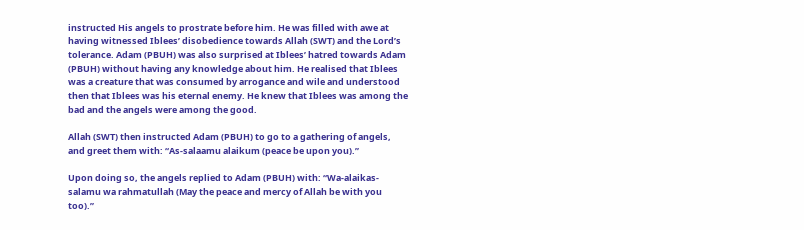instructed His angels to prostrate before him. He was filled with awe at having witnessed Iblees’ disobedience towards Allah (SWT) and the Lord’s tolerance. Adam (PBUH) was also surprised at Iblees’ hatred towards Adam (PBUH) without having any knowledge about him. He realised that Iblees was a creature that was consumed by arrogance and wile and understood then that Iblees was his eternal enemy. He knew that Iblees was among the bad and the angels were among the good.

Allah (SWT) then instructed Adam (PBUH) to go to a gathering of angels, and greet them with: “As-salaamu alaikum (peace be upon you).”

Upon doing so, the angels replied to Adam (PBUH) with: “Wa-alaikas-salamu wa rahmatullah (May the peace and mercy of Allah be with you too).”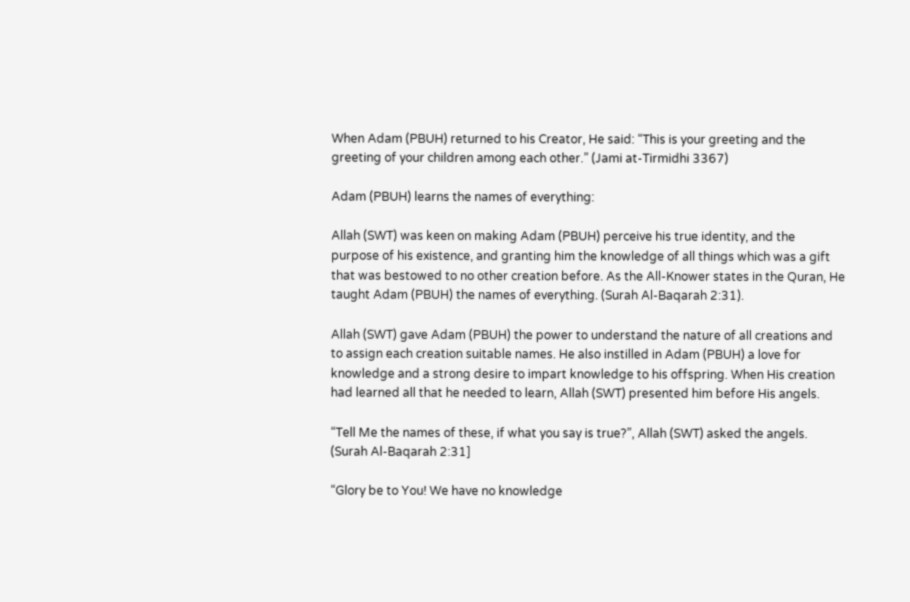When Adam (PBUH) returned to his Creator, He said: “This is your greeting and the greeting of your children among each other.” (Jami at-Tirmidhi 3367)

Adam (PBUH) learns the names of everything:

Allah (SWT) was keen on making Adam (PBUH) perceive his true identity, and the purpose of his existence, and granting him the knowledge of all things which was a gift that was bestowed to no other creation before. As the All-Knower states in the Quran, He taught Adam (PBUH) the names of everything. (Surah Al-Baqarah 2:31).

Allah (SWT) gave Adam (PBUH) the power to understand the nature of all creations and to assign each creation suitable names. He also instilled in Adam (PBUH) a love for knowledge and a strong desire to impart knowledge to his offspring. When His creation had learned all that he needed to learn, Allah (SWT) presented him before His angels.

“Tell Me the names of these, if what you say is true?”, Allah (SWT) asked the angels. (Surah Al-Baqarah 2:31]

“Glory be to You! We have no knowledge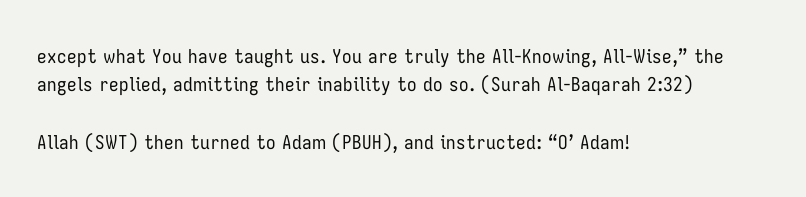except what You have taught us. You are truly the All-Knowing, All-Wise,” the angels replied, admitting their inability to do so. (Surah Al-Baqarah 2:32)

Allah (SWT) then turned to Adam (PBUH), and instructed: “O’ Adam!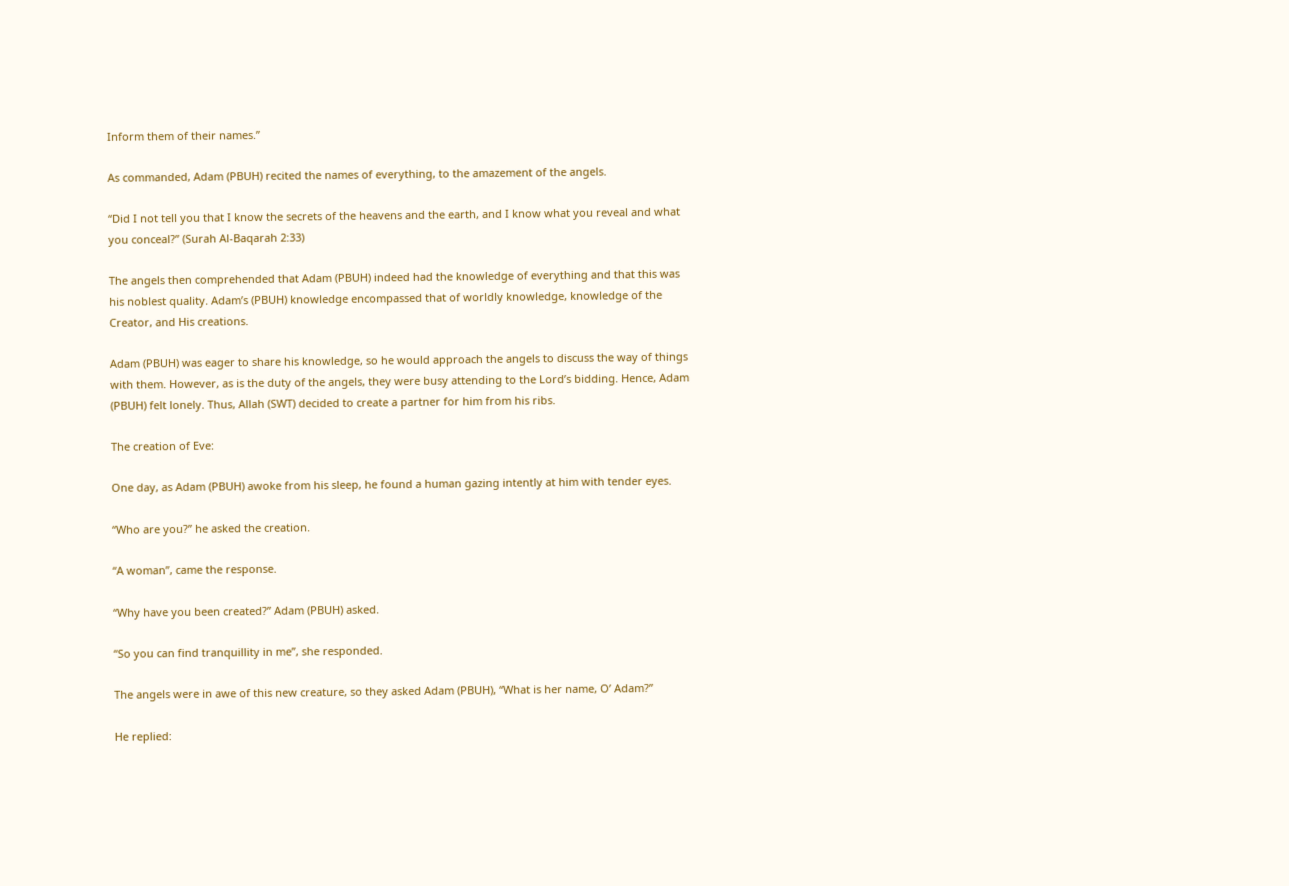Inform them of their names.”

As commanded, Adam (PBUH) recited the names of everything, to the amazement of the angels.

“Did I not tell you that I know the secrets of the heavens and the earth, and I know what you reveal and what you conceal?” (Surah Al-Baqarah 2:33)

The angels then comprehended that Adam (PBUH) indeed had the knowledge of everything and that this was his noblest quality. Adam’s (PBUH) knowledge encompassed that of worldly knowledge, knowledge of the Creator, and His creations.

Adam (PBUH) was eager to share his knowledge, so he would approach the angels to discuss the way of things with them. However, as is the duty of the angels, they were busy attending to the Lord’s bidding. Hence, Adam (PBUH) felt lonely. Thus, Allah (SWT) decided to create a partner for him from his ribs.

The creation of Eve:

One day, as Adam (PBUH) awoke from his sleep, he found a human gazing intently at him with tender eyes.

“Who are you?” he asked the creation.

“A woman”, came the response.

“Why have you been created?” Adam (PBUH) asked.

“So you can find tranquillity in me”, she responded.

The angels were in awe of this new creature, so they asked Adam (PBUH), “What is her name, O’ Adam?”

He replied: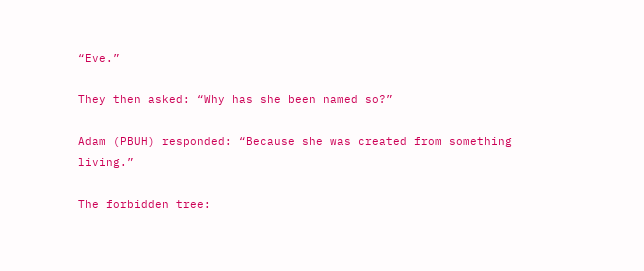“Eve.”

They then asked: “Why has she been named so?”

Adam (PBUH) responded: “Because she was created from something living.”

The forbidden tree: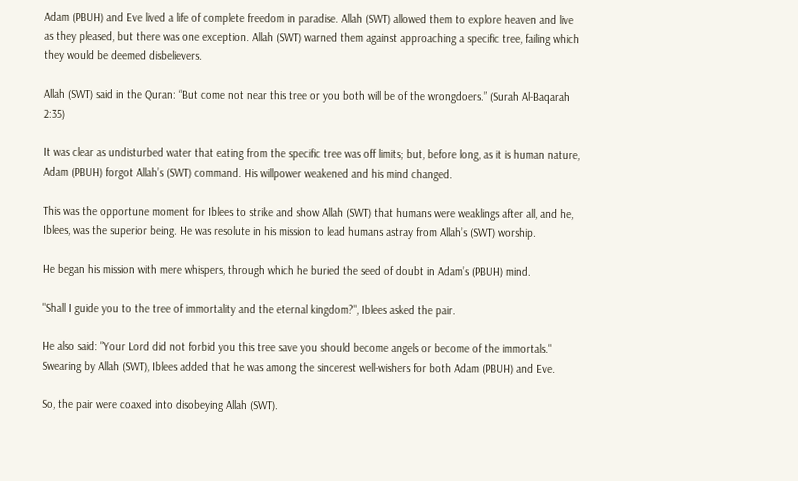Adam (PBUH) and Eve lived a life of complete freedom in paradise. Allah (SWT) allowed them to explore heaven and live as they pleased, but there was one exception. Allah (SWT) warned them against approaching a specific tree, failing which they would be deemed disbelievers.

Allah (SWT) said in the Quran: “But come not near this tree or you both will be of the wrongdoers.” (Surah Al-Baqarah 2:35)

It was clear as undisturbed water that eating from the specific tree was off limits; but, before long, as it is human nature, Adam (PBUH) forgot Allah’s (SWT) command. His willpower weakened and his mind changed.

This was the opportune moment for Iblees to strike and show Allah (SWT) that humans were weaklings after all, and he, Iblees, was the superior being. He was resolute in his mission to lead humans astray from Allah’s (SWT) worship.

He began his mission with mere whispers, through which he buried the seed of doubt in Adam’s (PBUH) mind.

"Shall I guide you to the tree of immortality and the eternal kingdom?", Iblees asked the pair.

He also said: "Your Lord did not forbid you this tree save you should become angels or become of the immortals." Swearing by Allah (SWT), Iblees added that he was among the sincerest well-wishers for both Adam (PBUH) and Eve.

So, the pair were coaxed into disobeying Allah (SWT).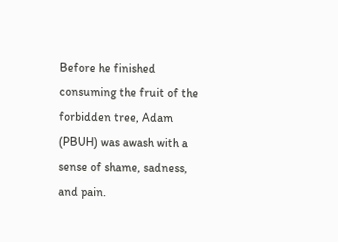Before he finished consuming the fruit of the forbidden tree, Adam (PBUH) was awash with a sense of shame, sadness, and pain.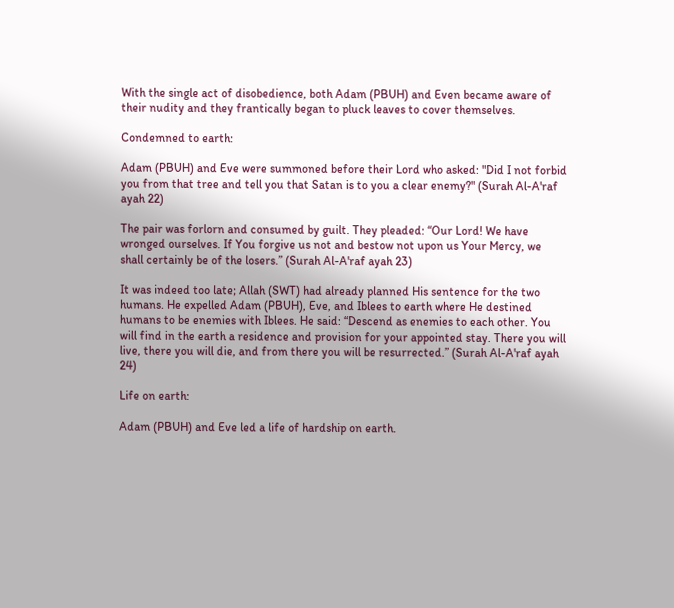With the single act of disobedience, both Adam (PBUH) and Even became aware of their nudity and they frantically began to pluck leaves to cover themselves.

Condemned to earth:

Adam (PBUH) and Eve were summoned before their Lord who asked: "Did I not forbid you from that tree and tell you that Satan is to you a clear enemy?" (Surah Al-A'raf ayah 22)

The pair was forlorn and consumed by guilt. They pleaded: “Our Lord! We have wronged ourselves. If You forgive us not and bestow not upon us Your Mercy, we shall certainly be of the losers.” (Surah Al-A'raf ayah 23)

It was indeed too late; Allah (SWT) had already planned His sentence for the two humans. He expelled Adam (PBUH), Eve, and Iblees to earth where He destined humans to be enemies with Iblees. He said: “Descend as enemies to each other. You will find in the earth a residence and provision for your appointed stay. There you will live, there you will die, and from there you will be resurrected.” (Surah Al-A'raf ayah 24)

Life on earth:

Adam (PBUH) and Eve led a life of hardship on earth.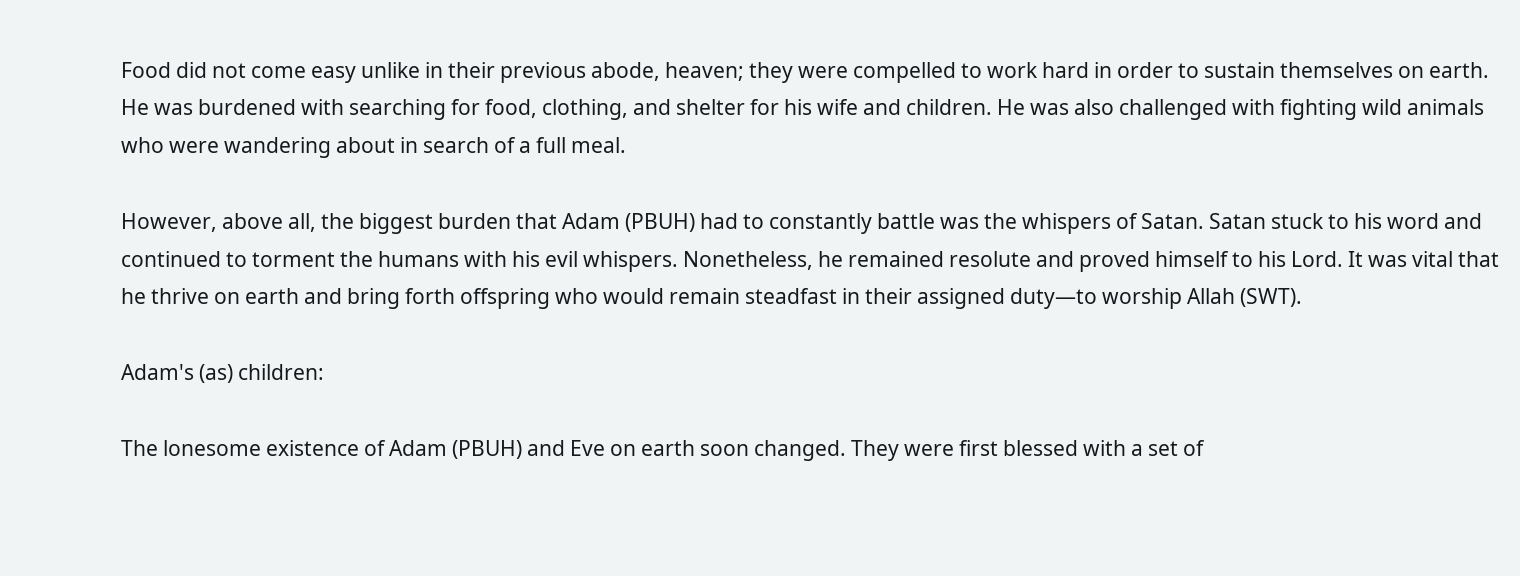Food did not come easy unlike in their previous abode, heaven; they were compelled to work hard in order to sustain themselves on earth. He was burdened with searching for food, clothing, and shelter for his wife and children. He was also challenged with fighting wild animals who were wandering about in search of a full meal.

However, above all, the biggest burden that Adam (PBUH) had to constantly battle was the whispers of Satan. Satan stuck to his word and continued to torment the humans with his evil whispers. Nonetheless, he remained resolute and proved himself to his Lord. It was vital that he thrive on earth and bring forth offspring who would remain steadfast in their assigned duty—to worship Allah (SWT).

Adam's (as) children:

The lonesome existence of Adam (PBUH) and Eve on earth soon changed. They were first blessed with a set of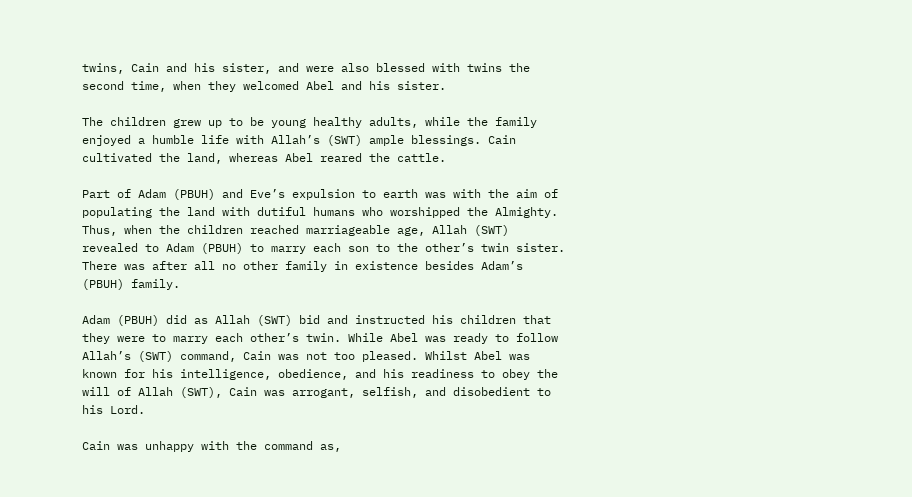twins, Cain and his sister, and were also blessed with twins the second time, when they welcomed Abel and his sister.

The children grew up to be young healthy adults, while the family enjoyed a humble life with Allah’s (SWT) ample blessings. Cain cultivated the land, whereas Abel reared the cattle.

Part of Adam (PBUH) and Eve’s expulsion to earth was with the aim of populating the land with dutiful humans who worshipped the Almighty. Thus, when the children reached marriageable age, Allah (SWT) revealed to Adam (PBUH) to marry each son to the other’s twin sister. There was after all no other family in existence besides Adam’s (PBUH) family.

Adam (PBUH) did as Allah (SWT) bid and instructed his children that they were to marry each other’s twin. While Abel was ready to follow Allah’s (SWT) command, Cain was not too pleased. Whilst Abel was known for his intelligence, obedience, and his readiness to obey the will of Allah (SWT), Cain was arrogant, selfish, and disobedient to his Lord.

Cain was unhappy with the command as,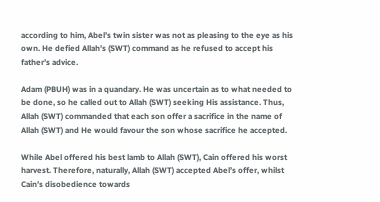according to him, Abel’s twin sister was not as pleasing to the eye as his own. He defied Allah’s (SWT) command as he refused to accept his father’s advice.

Adam (PBUH) was in a quandary. He was uncertain as to what needed to be done, so he called out to Allah (SWT) seeking His assistance. Thus, Allah (SWT) commanded that each son offer a sacrifice in the name of Allah (SWT) and He would favour the son whose sacrifice he accepted.

While Abel offered his best lamb to Allah (SWT), Cain offered his worst harvest. Therefore, naturally, Allah (SWT) accepted Abel’s offer, whilst Cain’s disobedience towards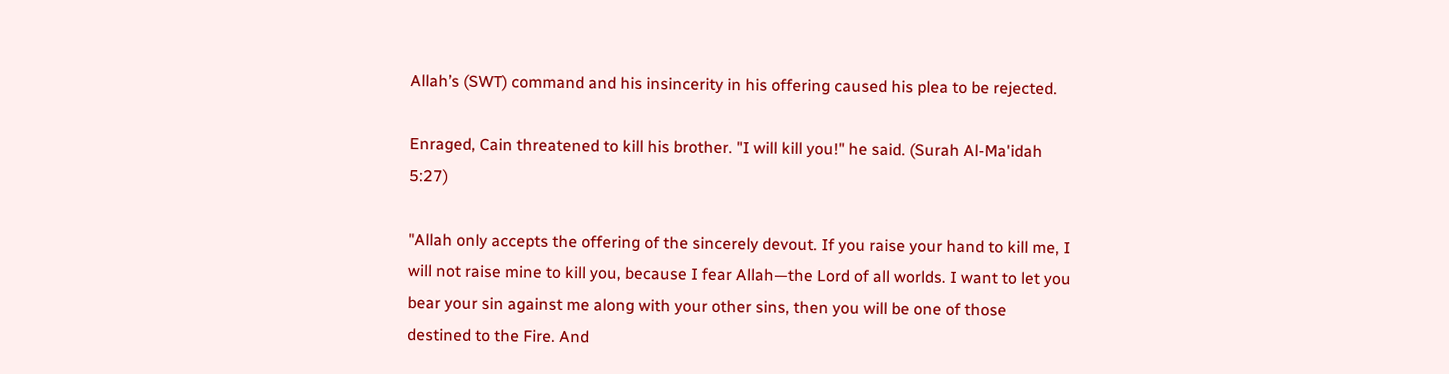Allah’s (SWT) command and his insincerity in his offering caused his plea to be rejected.

Enraged, Cain threatened to kill his brother. "I will kill you!" he said. (Surah Al-Ma'idah 5:27)

"Allah only accepts the offering of the sincerely devout. If you raise your hand to kill me, I will not raise mine to kill you, because I fear Allah—the Lord of all worlds. I want to let you bear your sin against me along with your other sins, then you will be one of those destined to the Fire. And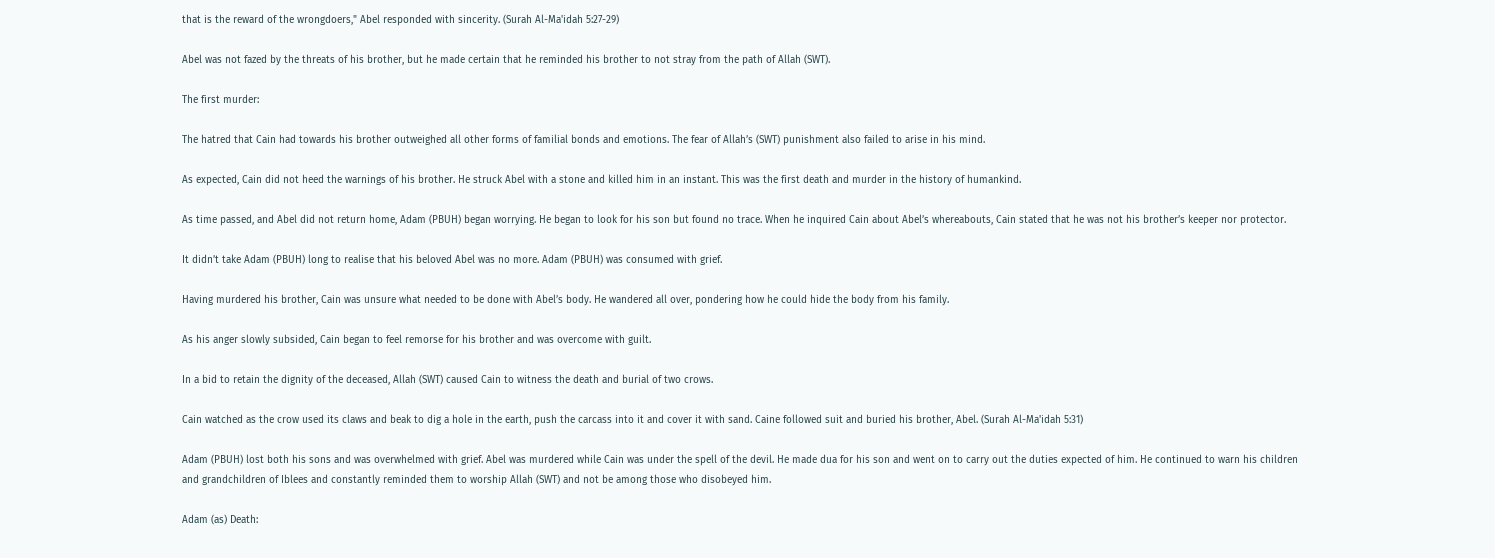that is the reward of the wrongdoers," Abel responded with sincerity. (Surah Al-Ma'idah 5:27-29)

Abel was not fazed by the threats of his brother, but he made certain that he reminded his brother to not stray from the path of Allah (SWT).

The first murder:

The hatred that Cain had towards his brother outweighed all other forms of familial bonds and emotions. The fear of Allah’s (SWT) punishment also failed to arise in his mind.

As expected, Cain did not heed the warnings of his brother. He struck Abel with a stone and killed him in an instant. This was the first death and murder in the history of humankind.

As time passed, and Abel did not return home, Adam (PBUH) began worrying. He began to look for his son but found no trace. When he inquired Cain about Abel’s whereabouts, Cain stated that he was not his brother’s keeper nor protector.

It didn’t take Adam (PBUH) long to realise that his beloved Abel was no more. Adam (PBUH) was consumed with grief.

Having murdered his brother, Cain was unsure what needed to be done with Abel’s body. He wandered all over, pondering how he could hide the body from his family.

As his anger slowly subsided, Cain began to feel remorse for his brother and was overcome with guilt.

In a bid to retain the dignity of the deceased, Allah (SWT) caused Cain to witness the death and burial of two crows.

Cain watched as the crow used its claws and beak to dig a hole in the earth, push the carcass into it and cover it with sand. Caine followed suit and buried his brother, Abel. (Surah Al-Ma'idah 5:31)

Adam (PBUH) lost both his sons and was overwhelmed with grief. Abel was murdered while Cain was under the spell of the devil. He made dua for his son and went on to carry out the duties expected of him. He continued to warn his children and grandchildren of Iblees and constantly reminded them to worship Allah (SWT) and not be among those who disobeyed him.

Adam (as) Death: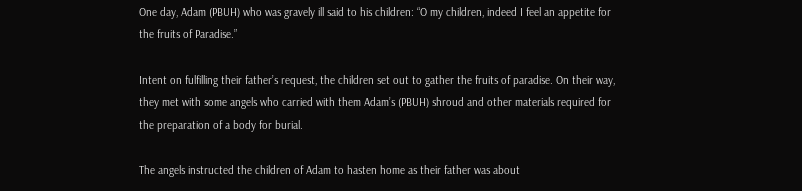One day, Adam (PBUH) who was gravely ill said to his children: “O my children, indeed I feel an appetite for the fruits of Paradise.”

Intent on fulfilling their father’s request, the children set out to gather the fruits of paradise. On their way, they met with some angels who carried with them Adam’s (PBUH) shroud and other materials required for the preparation of a body for burial.

The angels instructed the children of Adam to hasten home as their father was about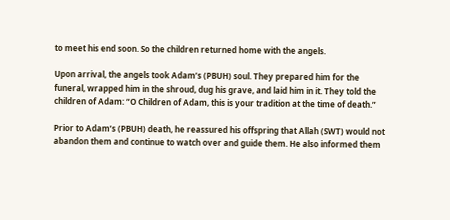to meet his end soon. So the children returned home with the angels.

Upon arrival, the angels took Adam’s (PBUH) soul. They prepared him for the funeral, wrapped him in the shroud, dug his grave, and laid him in it. They told the children of Adam: “O Children of Adam, this is your tradition at the time of death.”

Prior to Adam’s (PBUH) death, he reassured his offspring that Allah (SWT) would not abandon them and continue to watch over and guide them. He also informed them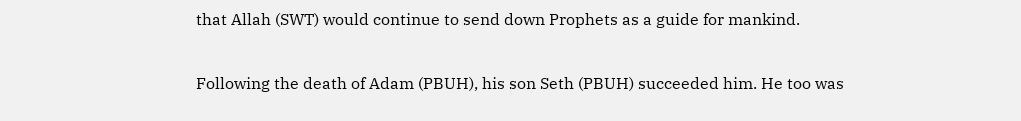that Allah (SWT) would continue to send down Prophets as a guide for mankind.

Following the death of Adam (PBUH), his son Seth (PBUH) succeeded him. He too was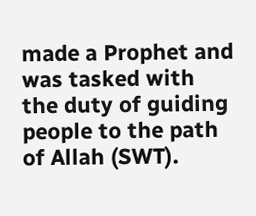made a Prophet and was tasked with the duty of guiding people to the path of Allah (SWT).